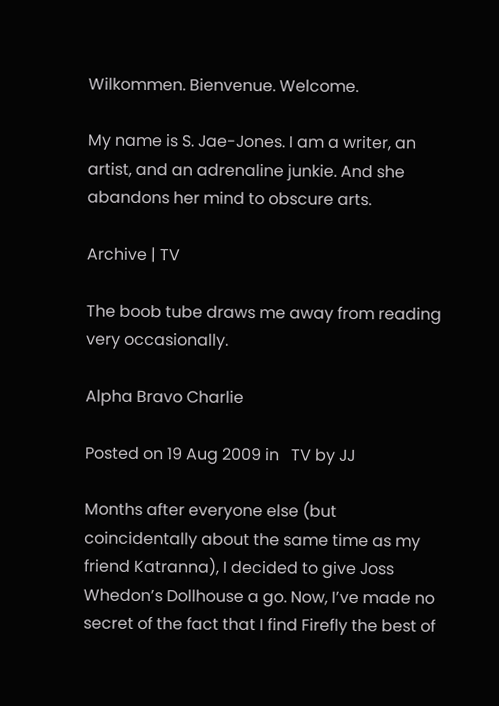Wilkommen. Bienvenue. Welcome.

My name is S. Jae-Jones. I am a writer, an artist, and an adrenaline junkie. And she abandons her mind to obscure arts.

Archive | TV

The boob tube draws me away from reading very occasionally.

Alpha Bravo Charlie

Posted on 19 Aug 2009 in   TV by JJ

Months after everyone else (but coincidentally about the same time as my friend Katranna), I decided to give Joss Whedon’s Dollhouse a go. Now, I’ve made no secret of the fact that I find Firefly the best of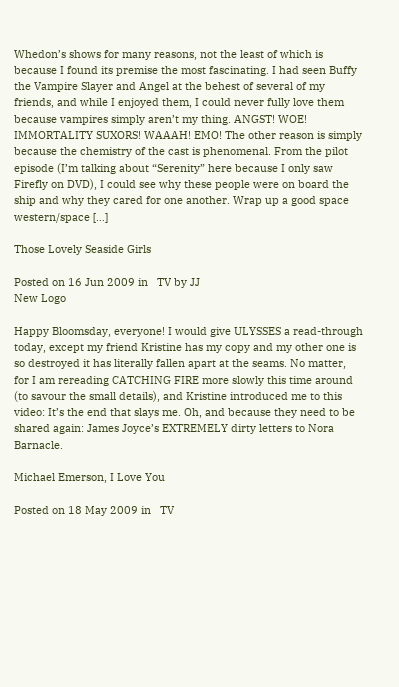Whedon’s shows for many reasons, not the least of which is because I found its premise the most fascinating. I had seen Buffy the Vampire Slayer and Angel at the behest of several of my friends, and while I enjoyed them, I could never fully love them because vampires simply aren’t my thing. ANGST! WOE! IMMORTALITY SUXORS! WAAAH! EMO! The other reason is simply because the chemistry of the cast is phenomenal. From the pilot episode (I’m talking about “Serenity” here because I only saw Firefly on DVD), I could see why these people were on board the ship and why they cared for one another. Wrap up a good space western/space […]

Those Lovely Seaside Girls

Posted on 16 Jun 2009 in   TV by JJ
New Logo

Happy Bloomsday, everyone! I would give ULYSSES a read-through today, except my friend Kristine has my copy and my other one is so destroyed it has literally fallen apart at the seams. No matter, for I am rereading CATCHING FIRE more slowly this time around (to savour the small details), and Kristine introduced me to this video: It’s the end that slays me. Oh, and because they need to be shared again: James Joyce’s EXTREMELY dirty letters to Nora Barnacle.

Michael Emerson, I Love You

Posted on 18 May 2009 in   TV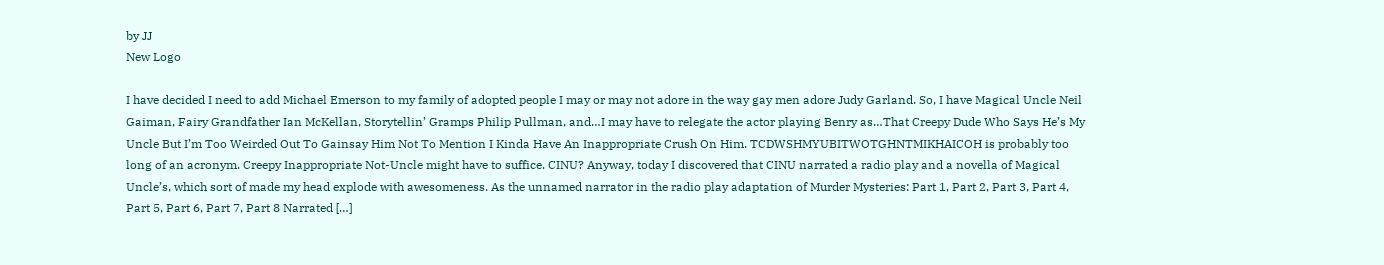by JJ
New Logo

I have decided I need to add Michael Emerson to my family of adopted people I may or may not adore in the way gay men adore Judy Garland. So, I have Magical Uncle Neil Gaiman, Fairy Grandfather Ian McKellan, Storytellin’ Gramps Philip Pullman, and…I may have to relegate the actor playing Benry as…That Creepy Dude Who Says He’s My Uncle But I’m Too Weirded Out To Gainsay Him Not To Mention I Kinda Have An Inappropriate Crush On Him. TCDWSHMYUBITWOTGHNTMIKHAICOH is probably too long of an acronym. Creepy Inappropriate Not-Uncle might have to suffice. CINU? Anyway, today I discovered that CINU narrated a radio play and a novella of Magical Uncle’s, which sort of made my head explode with awesomeness. As the unnamed narrator in the radio play adaptation of Murder Mysteries: Part 1, Part 2, Part 3, Part 4, Part 5, Part 6, Part 7, Part 8 Narrated […]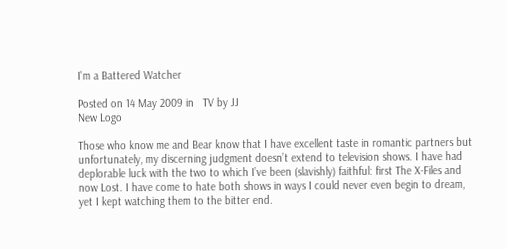I'm a Battered Watcher

Posted on 14 May 2009 in   TV by JJ
New Logo

Those who know me and Bear know that I have excellent taste in romantic partners but unfortunately, my discerning judgment doesn’t extend to television shows. I have had deplorable luck with the two to which I’ve been (slavishly) faithful: first The X-Files and now Lost. I have come to hate both shows in ways I could never even begin to dream, yet I kept watching them to the bitter end.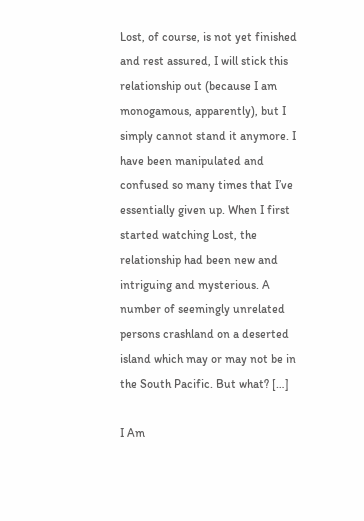Lost, of course, is not yet finished and rest assured, I will stick this relationship out (because I am monogamous, apparently), but I simply cannot stand it anymore. I have been manipulated and confused so many times that I’ve essentially given up. When I first started watching Lost, the relationship had been new and intriguing and mysterious. A number of seemingly unrelated persons crashland on a deserted island which may or may not be in the South Pacific. But what? […]

I Am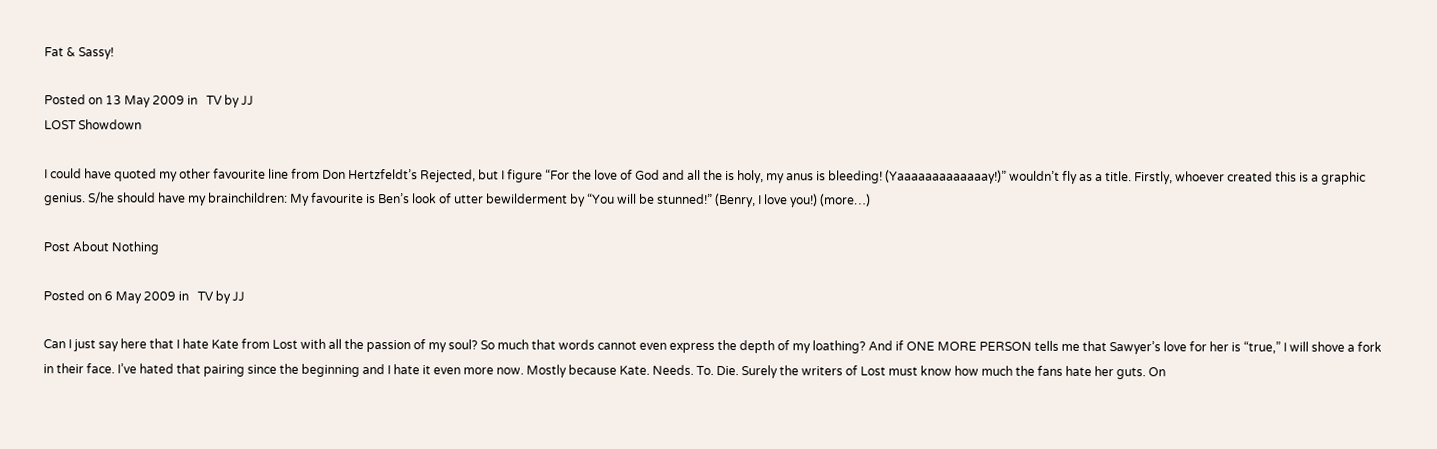Fat & Sassy!

Posted on 13 May 2009 in   TV by JJ
LOST Showdown

I could have quoted my other favourite line from Don Hertzfeldt’s Rejected, but I figure “For the love of God and all the is holy, my anus is bleeding! (Yaaaaaaaaaaaaay!)” wouldn’t fly as a title. Firstly, whoever created this is a graphic genius. S/he should have my brainchildren: My favourite is Ben’s look of utter bewilderment by “You will be stunned!” (Benry, I love you!) (more…)

Post About Nothing

Posted on 6 May 2009 in   TV by JJ

Can I just say here that I hate Kate from Lost with all the passion of my soul? So much that words cannot even express the depth of my loathing? And if ONE MORE PERSON tells me that Sawyer’s love for her is “true,” I will shove a fork in their face. I’ve hated that pairing since the beginning and I hate it even more now. Mostly because Kate. Needs. To. Die. Surely the writers of Lost must know how much the fans hate her guts. On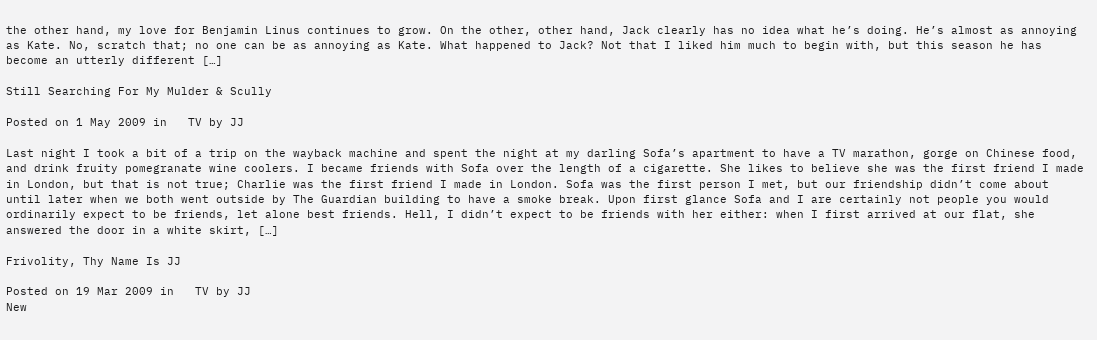the other hand, my love for Benjamin Linus continues to grow. On the other, other hand, Jack clearly has no idea what he’s doing. He’s almost as annoying as Kate. No, scratch that; no one can be as annoying as Kate. What happened to Jack? Not that I liked him much to begin with, but this season he has become an utterly different […]

Still Searching For My Mulder & Scully

Posted on 1 May 2009 in   TV by JJ

Last night I took a bit of a trip on the wayback machine and spent the night at my darling Sofa’s apartment to have a TV marathon, gorge on Chinese food, and drink fruity pomegranate wine coolers. I became friends with Sofa over the length of a cigarette. She likes to believe she was the first friend I made in London, but that is not true; Charlie was the first friend I made in London. Sofa was the first person I met, but our friendship didn’t come about until later when we both went outside by The Guardian building to have a smoke break. Upon first glance Sofa and I are certainly not people you would ordinarily expect to be friends, let alone best friends. Hell, I didn’t expect to be friends with her either: when I first arrived at our flat, she answered the door in a white skirt, […]

Frivolity, Thy Name Is JJ

Posted on 19 Mar 2009 in   TV by JJ
New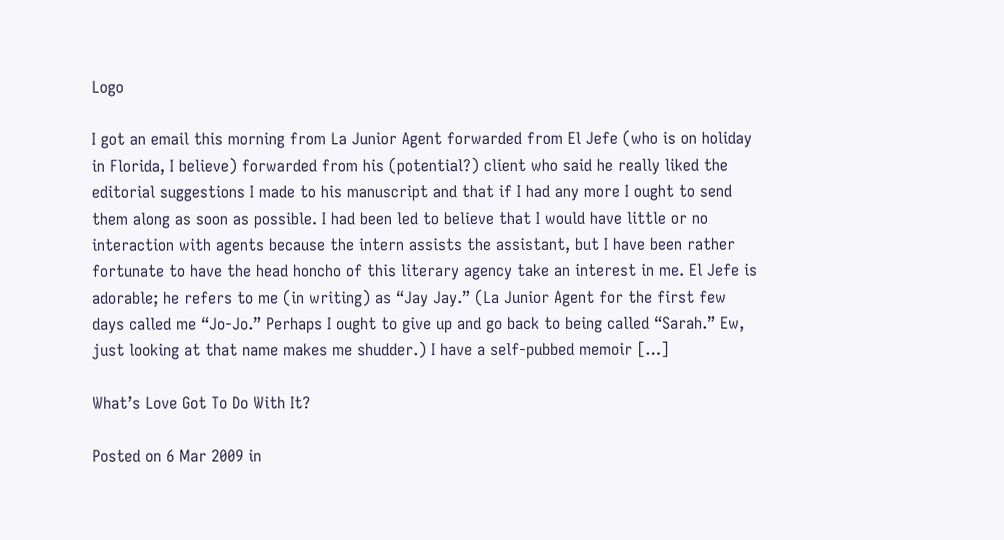Logo

I got an email this morning from La Junior Agent forwarded from El Jefe (who is on holiday in Florida, I believe) forwarded from his (potential?) client who said he really liked the editorial suggestions I made to his manuscript and that if I had any more I ought to send them along as soon as possible. I had been led to believe that I would have little or no interaction with agents because the intern assists the assistant, but I have been rather fortunate to have the head honcho of this literary agency take an interest in me. El Jefe is adorable; he refers to me (in writing) as “Jay Jay.” (La Junior Agent for the first few days called me “Jo-Jo.” Perhaps I ought to give up and go back to being called “Sarah.” Ew, just looking at that name makes me shudder.) I have a self-pubbed memoir […]

What’s Love Got To Do With It?

Posted on 6 Mar 2009 in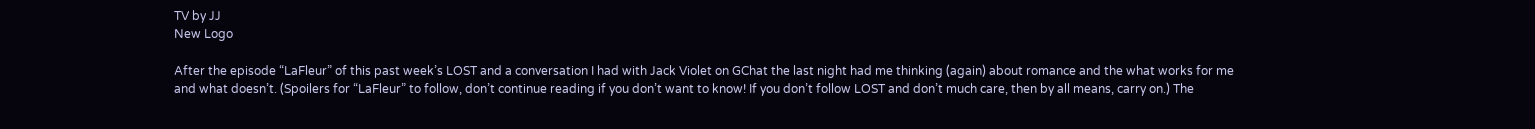TV by JJ
New Logo

After the episode “LaFleur” of this past week’s LOST and a conversation I had with Jack Violet on GChat the last night had me thinking (again) about romance and the what works for me and what doesn’t. (Spoilers for “LaFleur” to follow, don’t continue reading if you don’t want to know! If you don’t follow LOST and don’t much care, then by all means, carry on.) The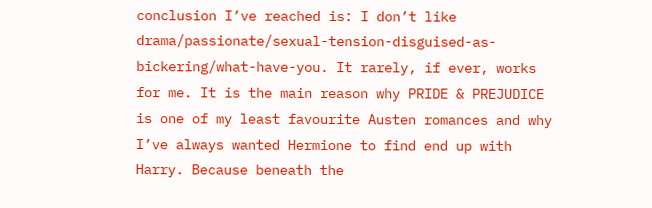conclusion I’ve reached is: I don’t like drama/passionate/sexual-tension-disguised-as-bickering/what-have-you. It rarely, if ever, works for me. It is the main reason why PRIDE & PREJUDICE is one of my least favourite Austen romances and why I’ve always wanted Hermione to find end up with Harry. Because beneath the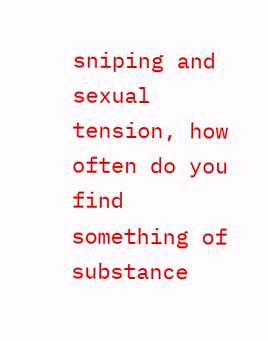sniping and sexual tension, how often do you find something of substance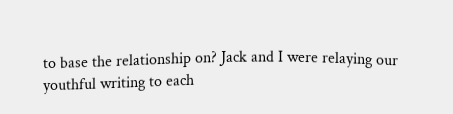to base the relationship on? Jack and I were relaying our youthful writing to each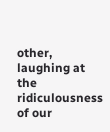other, laughing at the ridiculousness of our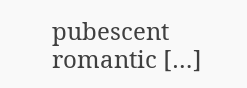pubescent romantic […]